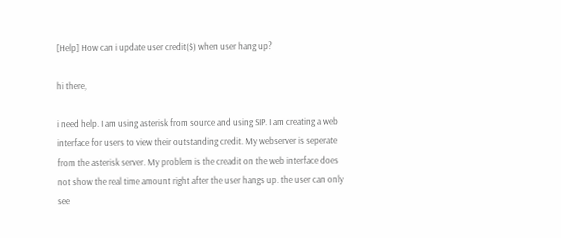[Help] How can i update user credit($) when user hang up?

hi there,

i need help. I am using asterisk from source and using SIP. I am creating a web interface for users to view their outstanding credit. My webserver is seperate from the asterisk server. My problem is the creadit on the web interface does not show the real time amount right after the user hangs up. the user can only see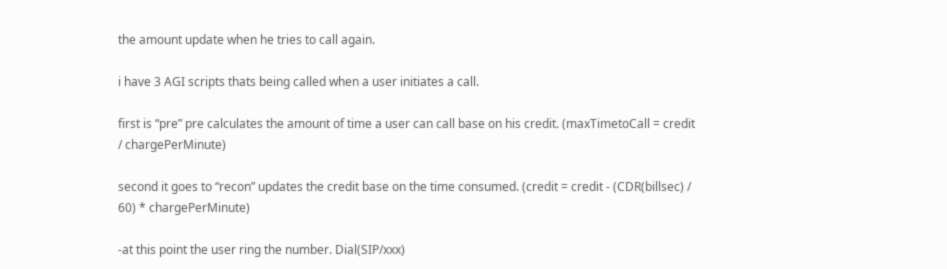the amount update when he tries to call again.

i have 3 AGI scripts thats being called when a user initiates a call.

first is “pre” pre calculates the amount of time a user can call base on his credit. (maxTimetoCall = credit / chargePerMinute)

second it goes to “recon” updates the credit base on the time consumed. (credit = credit - (CDR(billsec) / 60) * chargePerMinute)

-at this point the user ring the number. Dial(SIP/xxx)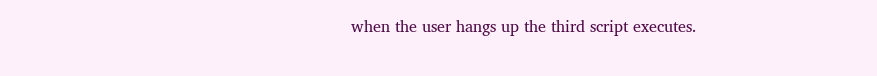when the user hangs up the third script executes.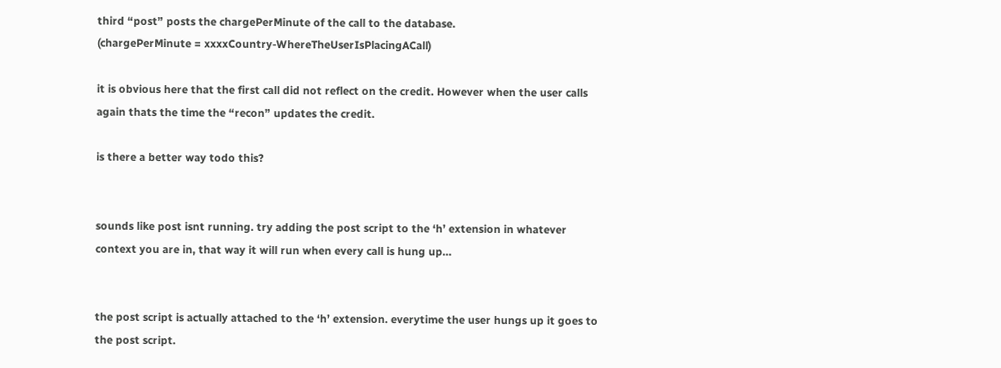third “post” posts the chargePerMinute of the call to the database.
(chargePerMinute = xxxxCountry-WhereTheUserIsPlacingACall)

it is obvious here that the first call did not reflect on the credit. However when the user calls again thats the time the “recon” updates the credit.

is there a better way todo this?


sounds like post isnt running. try adding the post script to the ‘h’ extension in whatever context you are in, that way it will run when every call is hung up…


the post script is actually attached to the ‘h’ extension. everytime the user hungs up it goes to the post script.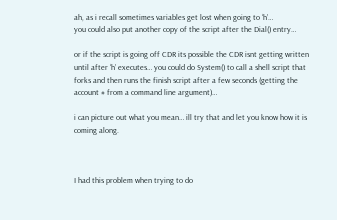ah, as i recall sometimes variables get lost when going to ‘h’…
you could also put another copy of the script after the Dial() entry…

or if the script is going off CDR its possible the CDR isnt getting written until after ‘h’ executes… you could do System() to call a shell script that forks and then runs the finish script after a few seconds (getting the account # from a command line argument)…

i can picture out what you mean… ill try that and let you know how it is coming along.



I had this problem when trying to do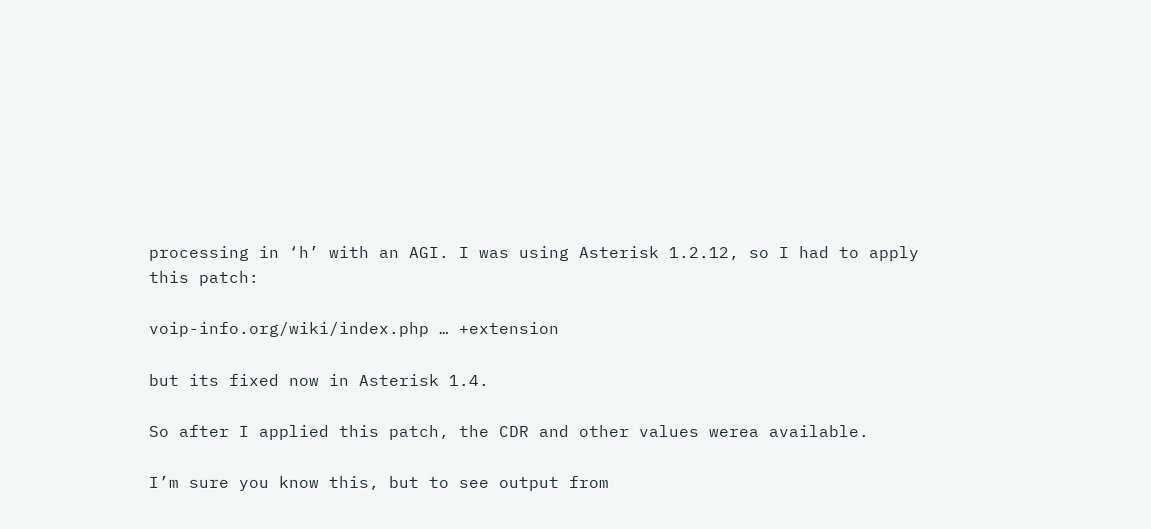processing in ‘h’ with an AGI. I was using Asterisk 1.2.12, so I had to apply this patch:

voip-info.org/wiki/index.php … +extension

but its fixed now in Asterisk 1.4.

So after I applied this patch, the CDR and other values werea available.

I’m sure you know this, but to see output from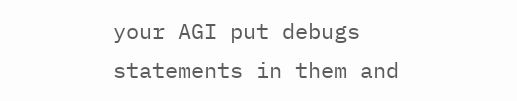your AGI put debugs statements in them and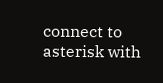connect to asterisk with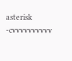asterisk -cvvvvvvvvvv